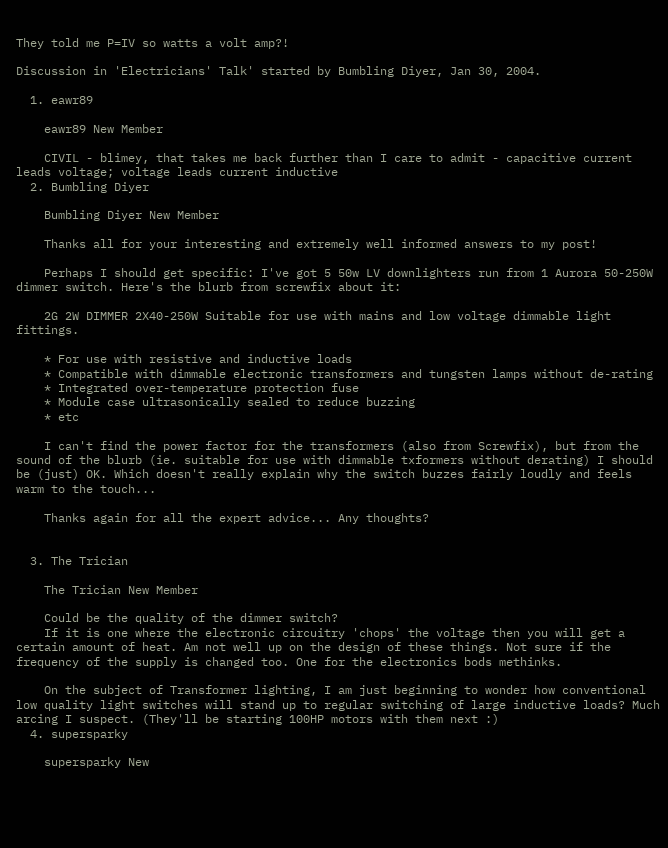They told me P=IV so watts a volt amp?!

Discussion in 'Electricians' Talk' started by Bumbling Diyer, Jan 30, 2004.

  1. eawr89

    eawr89 New Member

    CIVIL - blimey, that takes me back further than I care to admit - capacitive current leads voltage; voltage leads current inductive
  2. Bumbling Diyer

    Bumbling Diyer New Member

    Thanks all for your interesting and extremely well informed answers to my post!

    Perhaps I should get specific: I've got 5 50w LV downlighters run from 1 Aurora 50-250W dimmer switch. Here's the blurb from screwfix about it:

    2G 2W DIMMER 2X40-250W Suitable for use with mains and low voltage dimmable light fittings.

    * For use with resistive and inductive loads
    * Compatible with dimmable electronic transformers and tungsten lamps without de-rating
    * Integrated over-temperature protection fuse
    * Module case ultrasonically sealed to reduce buzzing
    * etc

    I can't find the power factor for the transformers (also from Screwfix), but from the sound of the blurb (ie. suitable for use with dimmable txformers without derating) I should be (just) OK. Which doesn't really explain why the switch buzzes fairly loudly and feels warm to the touch...

    Thanks again for all the expert advice... Any thoughts?


  3. The Trician

    The Trician New Member

    Could be the quality of the dimmer switch?
    If it is one where the electronic circuitry 'chops' the voltage then you will get a certain amount of heat. Am not well up on the design of these things. Not sure if the frequency of the supply is changed too. One for the electronics bods methinks.

    On the subject of Transformer lighting, I am just beginning to wonder how conventional low quality light switches will stand up to regular switching of large inductive loads? Much arcing I suspect. (They'll be starting 100HP motors with them next :)
  4. supersparky

    supersparky New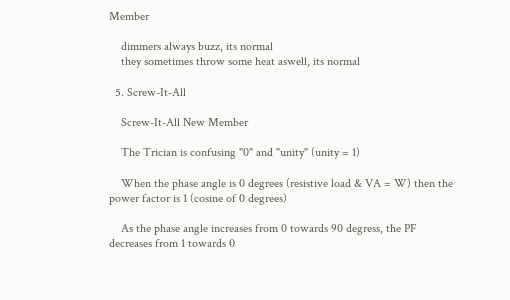Member

    dimmers always buzz, its normal
    they sometimes throw some heat aswell, its normal

  5. Screw-It-All

    Screw-It-All New Member

    The Trician is confusing "0" and "unity" (unity = 1)

    When the phase angle is 0 degrees (resistive load & VA = W) then the power factor is 1 (cosine of 0 degrees)

    As the phase angle increases from 0 towards 90 degress, the PF decreases from 1 towards 0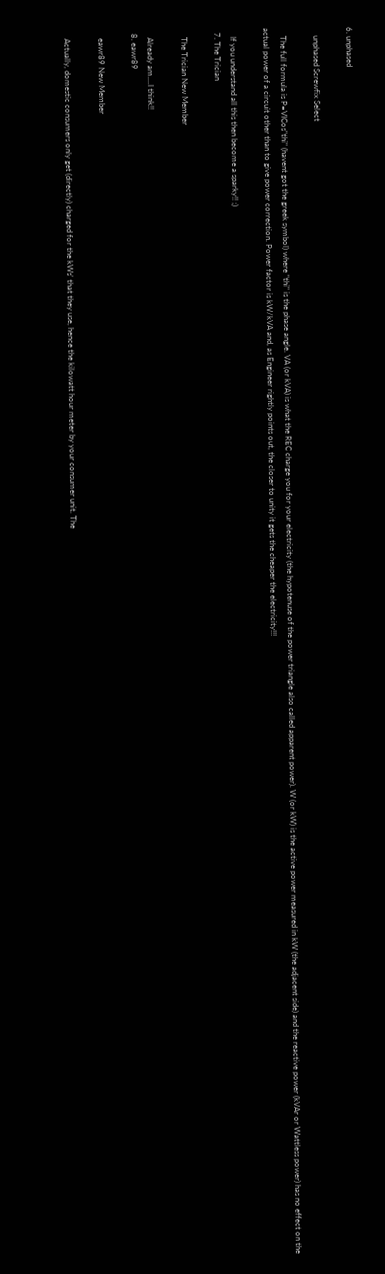6. unphased

    unphased Screwfix Select

    The full formula is P=VICos"thi" (havent got the greek symbol) where "thi" is the phase angle. VA (or kVA) is what the REC charge you for your electricity (the hypotenuse of the power triangle also called apparent power). W (or kW) is the active power measured in kW (the adjacent side) and the reactive power (kVAr or Wattless power) has no effect on the actual power of a circuit other than to give power correction. Power factor is kW/kVA and, as Engineer rightly points out, the closer to unity it gets the cheaper the electricity!!!

    If you understand all this then become a sparky!! ;)
  7. The Trician

    The Trician New Member

    Already am....I think!!
  8. eawr89

    eawr89 New Member

    Actually, domestic consumers only get (directly) charged for the kWs' that they use, hence the kilowatt hour meter by your consumer unit. The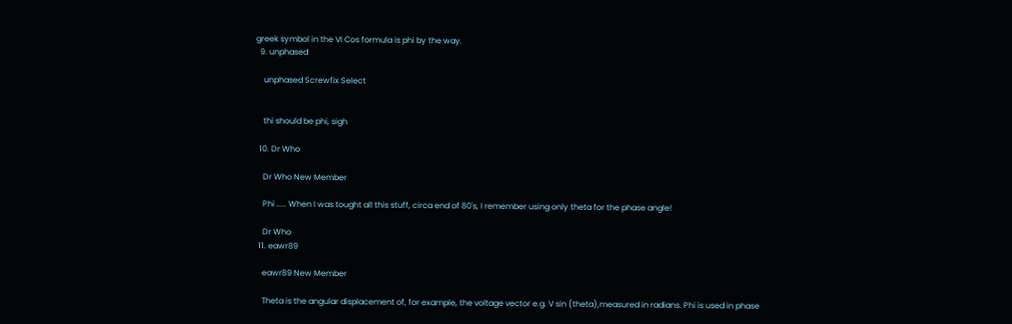greek symbol in the VI Cos formula is phi by the way.
  9. unphased

    unphased Screwfix Select


    thi should be phi, sigh

  10. Dr Who

    Dr Who New Member

    Phi ..... When I was tought all this stuff, circa end of 80's, I remember using only theta for the phase angle!

    Dr Who
  11. eawr89

    eawr89 New Member

    Theta is the angular displacement of, for example, the voltage vector e.g. V sin (theta),measured in radians. Phi is used in phase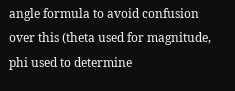angle formula to avoid confusion over this (theta used for magnitude, phi used to determine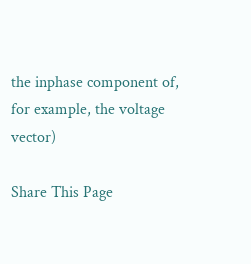the inphase component of, for example, the voltage vector)

Share This Page